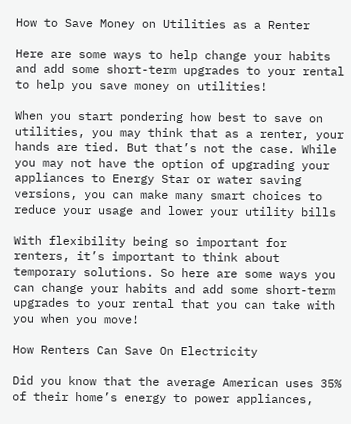How to Save Money on Utilities as a Renter

Here are some ways to help change your habits and add some short-term upgrades to your rental to help you save money on utilities!

When you start pondering how best to save on utilities, you may think that as a renter, your hands are tied. But that’s not the case. While you may not have the option of upgrading your appliances to Energy Star or water saving versions, you can make many smart choices to reduce your usage and lower your utility bills

With flexibility being so important for renters, it’s important to think about temporary solutions. So here are some ways you can change your habits and add some short-term upgrades to your rental that you can take with you when you move!

How Renters Can Save On Electricity

Did you know that the average American uses 35% of their home’s energy to power appliances,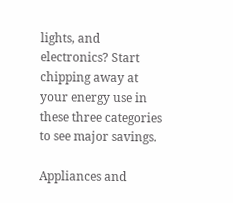lights, and electronics? Start chipping away at your energy use in these three categories to see major savings.

Appliances and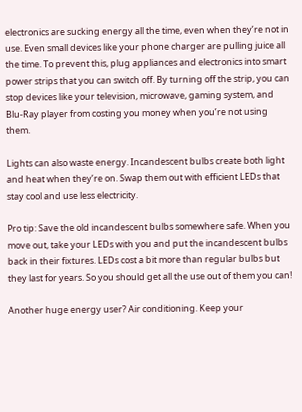electronics are sucking energy all the time, even when they’re not in use. Even small devices like your phone charger are pulling juice all the time. To prevent this, plug appliances and electronics into smart power strips that you can switch off. By turning off the strip, you can stop devices like your television, microwave, gaming system, and Blu-Ray player from costing you money when you’re not using them.

Lights can also waste energy. Incandescent bulbs create both light and heat when they’re on. Swap them out with efficient LEDs that stay cool and use less electricity.

Pro tip: Save the old incandescent bulbs somewhere safe. When you move out, take your LEDs with you and put the incandescent bulbs back in their fixtures. LEDs cost a bit more than regular bulbs but they last for years. So you should get all the use out of them you can!

Another huge energy user? Air conditioning. Keep your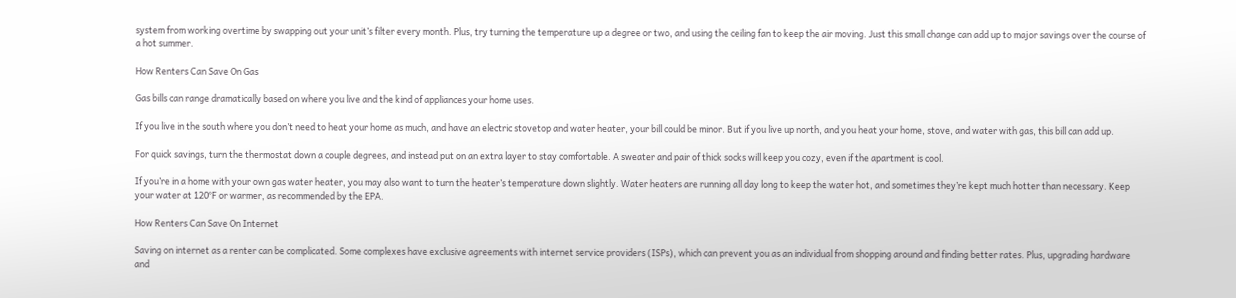system from working overtime by swapping out your unit’s filter every month. Plus, try turning the temperature up a degree or two, and using the ceiling fan to keep the air moving. Just this small change can add up to major savings over the course of a hot summer.

How Renters Can Save On Gas

Gas bills can range dramatically based on where you live and the kind of appliances your home uses.

If you live in the south where you don’t need to heat your home as much, and have an electric stovetop and water heater, your bill could be minor. But if you live up north, and you heat your home, stove, and water with gas, this bill can add up.

For quick savings, turn the thermostat down a couple degrees, and instead put on an extra layer to stay comfortable. A sweater and pair of thick socks will keep you cozy, even if the apartment is cool.

If you’re in a home with your own gas water heater, you may also want to turn the heater’s temperature down slightly. Water heaters are running all day long to keep the water hot, and sometimes they’re kept much hotter than necessary. Keep your water at 120°F or warmer, as recommended by the EPA.

How Renters Can Save On Internet

Saving on internet as a renter can be complicated. Some complexes have exclusive agreements with internet service providers (ISPs), which can prevent you as an individual from shopping around and finding better rates. Plus, upgrading hardware and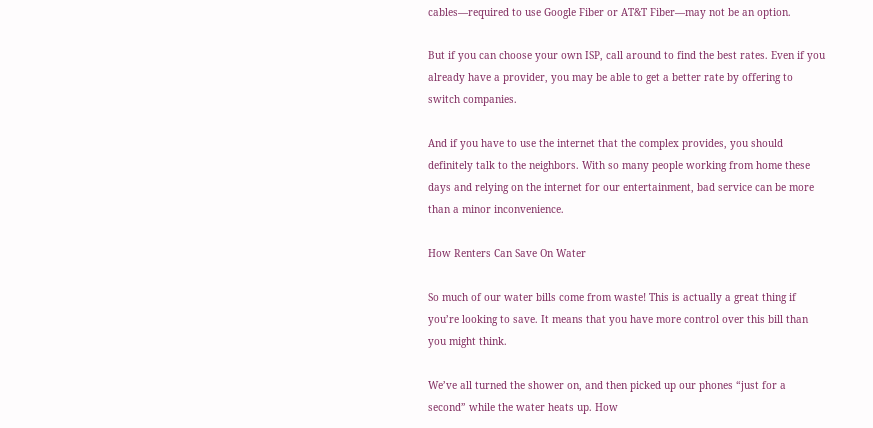cables—required to use Google Fiber or AT&T Fiber—may not be an option.

But if you can choose your own ISP, call around to find the best rates. Even if you already have a provider, you may be able to get a better rate by offering to switch companies.

And if you have to use the internet that the complex provides, you should definitely talk to the neighbors. With so many people working from home these days and relying on the internet for our entertainment, bad service can be more than a minor inconvenience.

How Renters Can Save On Water

So much of our water bills come from waste! This is actually a great thing if you’re looking to save. It means that you have more control over this bill than you might think.

We’ve all turned the shower on, and then picked up our phones “just for a second” while the water heats up. How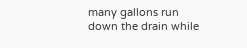many gallons run down the drain while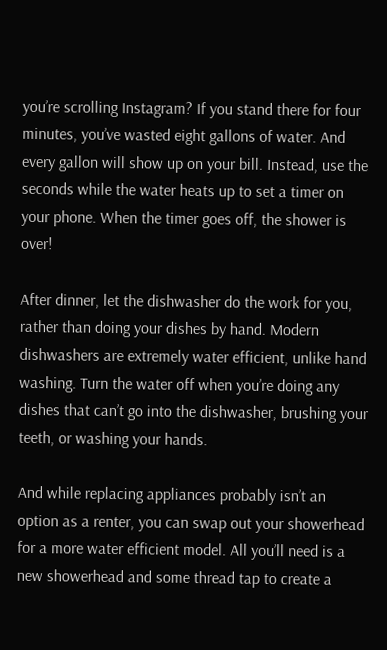you’re scrolling Instagram? If you stand there for four minutes, you’ve wasted eight gallons of water. And every gallon will show up on your bill. Instead, use the seconds while the water heats up to set a timer on your phone. When the timer goes off, the shower is over!

After dinner, let the dishwasher do the work for you, rather than doing your dishes by hand. Modern dishwashers are extremely water efficient, unlike hand washing. Turn the water off when you’re doing any dishes that can’t go into the dishwasher, brushing your teeth, or washing your hands.

And while replacing appliances probably isn’t an option as a renter, you can swap out your showerhead for a more water efficient model. All you’ll need is a new showerhead and some thread tap to create a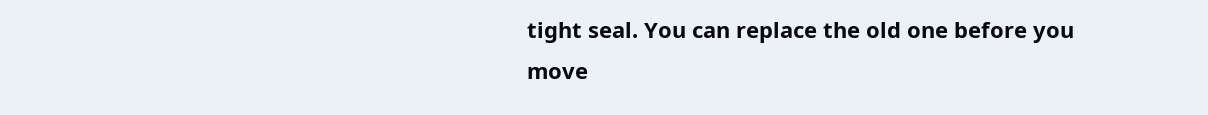tight seal. You can replace the old one before you move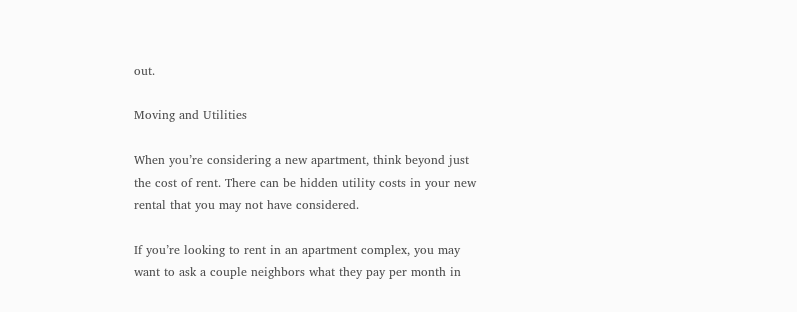out.

Moving and Utilities

When you’re considering a new apartment, think beyond just the cost of rent. There can be hidden utility costs in your new rental that you may not have considered.

If you’re looking to rent in an apartment complex, you may want to ask a couple neighbors what they pay per month in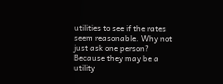utilities to see if the rates seem reasonable. Why not just ask one person? Because they may be a utility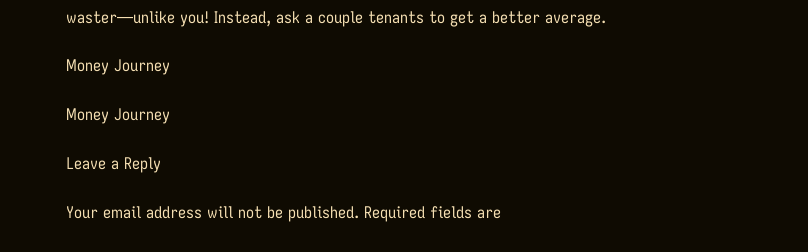waster—unlike you! Instead, ask a couple tenants to get a better average.

Money Journey

Money Journey

Leave a Reply

Your email address will not be published. Required fields are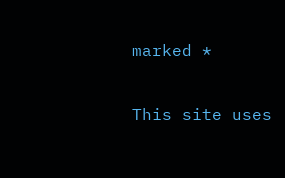marked *

This site uses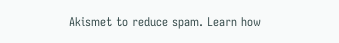Akismet to reduce spam. Learn how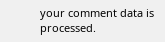your comment data is processed.